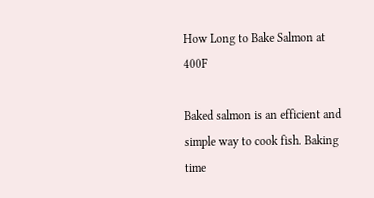How Long to Bake Salmon at 400F

Baked salmon is an efficient and simple way to cook fish. Baking time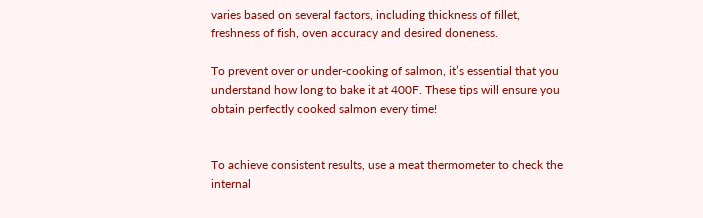varies based on several factors, including thickness of fillet, freshness of fish, oven accuracy and desired doneness.

To prevent over or under-cooking of salmon, it’s essential that you understand how long to bake it at 400F. These tips will ensure you obtain perfectly cooked salmon every time!


To achieve consistent results, use a meat thermometer to check the internal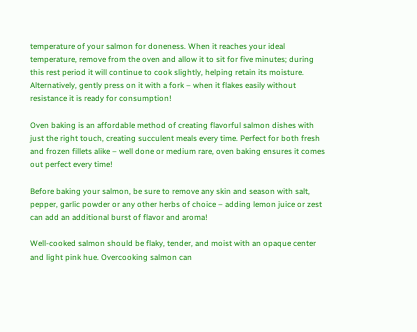temperature of your salmon for doneness. When it reaches your ideal temperature, remove from the oven and allow it to sit for five minutes; during this rest period it will continue to cook slightly, helping retain its moisture. Alternatively, gently press on it with a fork – when it flakes easily without resistance it is ready for consumption!

Oven baking is an affordable method of creating flavorful salmon dishes with just the right touch, creating succulent meals every time. Perfect for both fresh and frozen fillets alike – well done or medium rare, oven baking ensures it comes out perfect every time!

Before baking your salmon, be sure to remove any skin and season with salt, pepper, garlic powder or any other herbs of choice – adding lemon juice or zest can add an additional burst of flavor and aroma!

Well-cooked salmon should be flaky, tender, and moist with an opaque center and light pink hue. Overcooking salmon can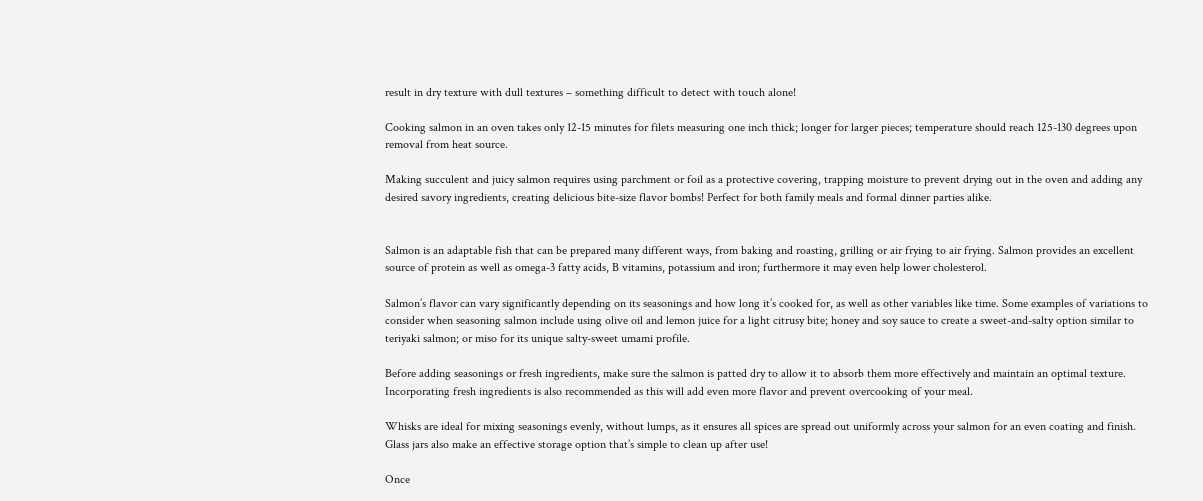result in dry texture with dull textures – something difficult to detect with touch alone!

Cooking salmon in an oven takes only 12-15 minutes for filets measuring one inch thick; longer for larger pieces; temperature should reach 125-130 degrees upon removal from heat source.

Making succulent and juicy salmon requires using parchment or foil as a protective covering, trapping moisture to prevent drying out in the oven and adding any desired savory ingredients, creating delicious bite-size flavor bombs! Perfect for both family meals and formal dinner parties alike.


Salmon is an adaptable fish that can be prepared many different ways, from baking and roasting, grilling or air frying to air frying. Salmon provides an excellent source of protein as well as omega-3 fatty acids, B vitamins, potassium and iron; furthermore it may even help lower cholesterol.

Salmon’s flavor can vary significantly depending on its seasonings and how long it’s cooked for, as well as other variables like time. Some examples of variations to consider when seasoning salmon include using olive oil and lemon juice for a light citrusy bite; honey and soy sauce to create a sweet-and-salty option similar to teriyaki salmon; or miso for its unique salty-sweet umami profile.

Before adding seasonings or fresh ingredients, make sure the salmon is patted dry to allow it to absorb them more effectively and maintain an optimal texture. Incorporating fresh ingredients is also recommended as this will add even more flavor and prevent overcooking of your meal.

Whisks are ideal for mixing seasonings evenly, without lumps, as it ensures all spices are spread out uniformly across your salmon for an even coating and finish. Glass jars also make an effective storage option that’s simple to clean up after use!

Once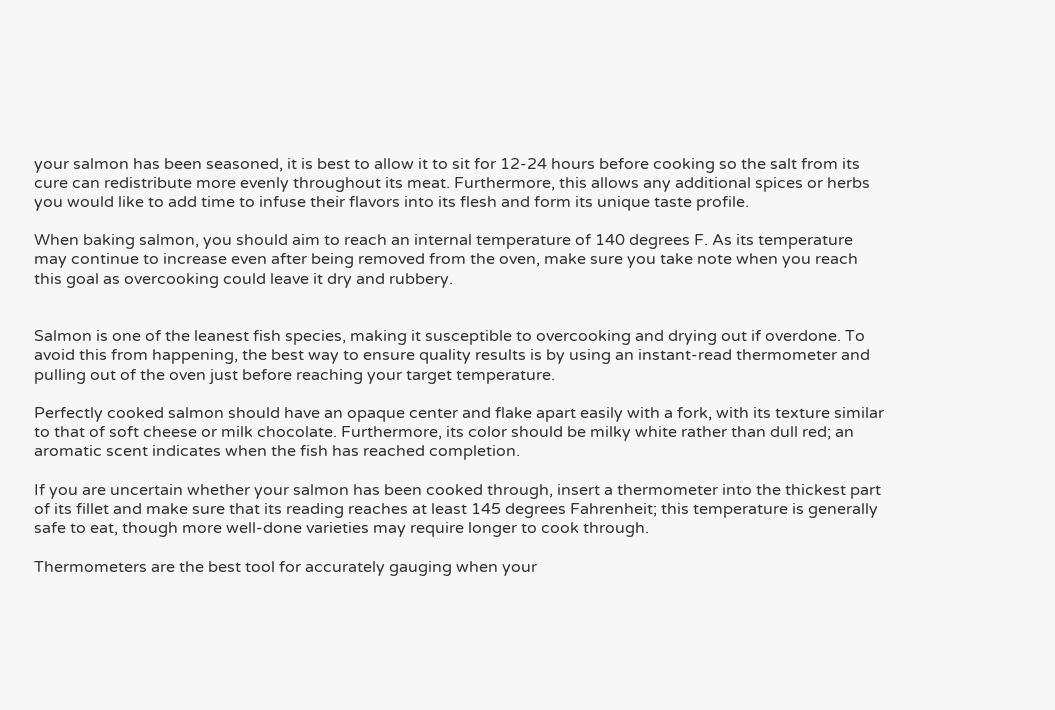your salmon has been seasoned, it is best to allow it to sit for 12-24 hours before cooking so the salt from its cure can redistribute more evenly throughout its meat. Furthermore, this allows any additional spices or herbs you would like to add time to infuse their flavors into its flesh and form its unique taste profile.

When baking salmon, you should aim to reach an internal temperature of 140 degrees F. As its temperature may continue to increase even after being removed from the oven, make sure you take note when you reach this goal as overcooking could leave it dry and rubbery.


Salmon is one of the leanest fish species, making it susceptible to overcooking and drying out if overdone. To avoid this from happening, the best way to ensure quality results is by using an instant-read thermometer and pulling out of the oven just before reaching your target temperature.

Perfectly cooked salmon should have an opaque center and flake apart easily with a fork, with its texture similar to that of soft cheese or milk chocolate. Furthermore, its color should be milky white rather than dull red; an aromatic scent indicates when the fish has reached completion.

If you are uncertain whether your salmon has been cooked through, insert a thermometer into the thickest part of its fillet and make sure that its reading reaches at least 145 degrees Fahrenheit; this temperature is generally safe to eat, though more well-done varieties may require longer to cook through.

Thermometers are the best tool for accurately gauging when your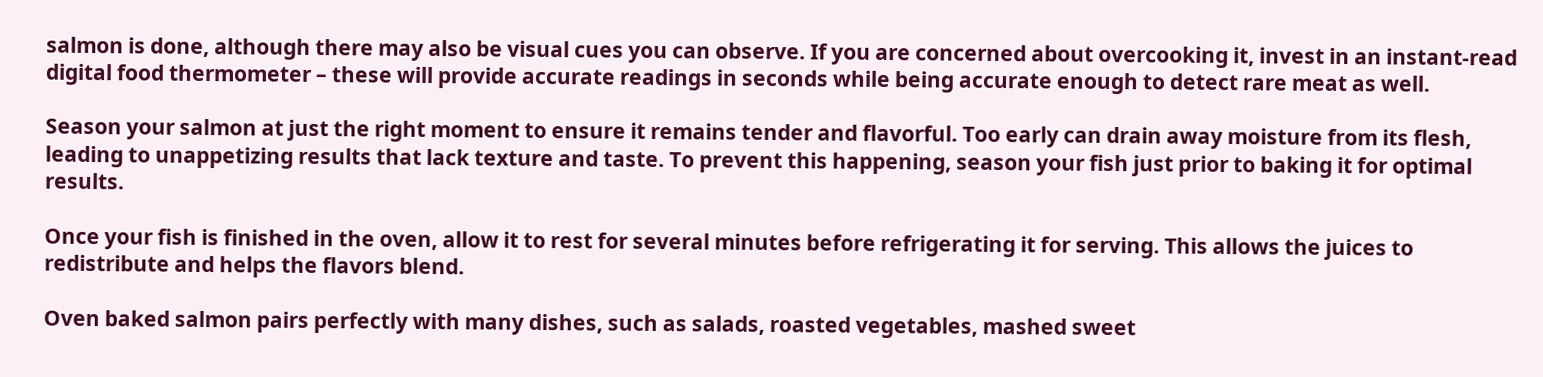salmon is done, although there may also be visual cues you can observe. If you are concerned about overcooking it, invest in an instant-read digital food thermometer – these will provide accurate readings in seconds while being accurate enough to detect rare meat as well.

Season your salmon at just the right moment to ensure it remains tender and flavorful. Too early can drain away moisture from its flesh, leading to unappetizing results that lack texture and taste. To prevent this happening, season your fish just prior to baking it for optimal results.

Once your fish is finished in the oven, allow it to rest for several minutes before refrigerating it for serving. This allows the juices to redistribute and helps the flavors blend.

Oven baked salmon pairs perfectly with many dishes, such as salads, roasted vegetables, mashed sweet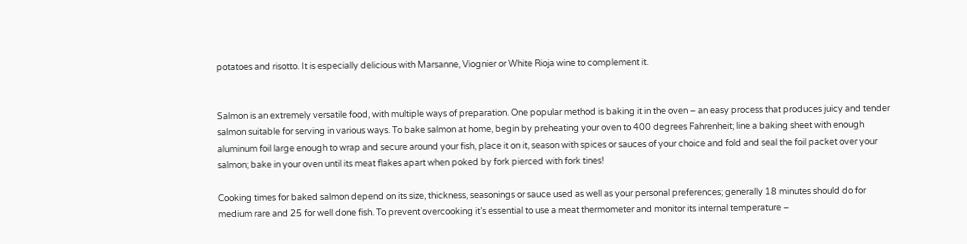potatoes and risotto. It is especially delicious with Marsanne, Viognier or White Rioja wine to complement it.


Salmon is an extremely versatile food, with multiple ways of preparation. One popular method is baking it in the oven – an easy process that produces juicy and tender salmon suitable for serving in various ways. To bake salmon at home, begin by preheating your oven to 400 degrees Fahrenheit; line a baking sheet with enough aluminum foil large enough to wrap and secure around your fish, place it on it, season with spices or sauces of your choice and fold and seal the foil packet over your salmon; bake in your oven until its meat flakes apart when poked by fork pierced with fork tines!

Cooking times for baked salmon depend on its size, thickness, seasonings or sauce used as well as your personal preferences; generally 18 minutes should do for medium rare and 25 for well done fish. To prevent overcooking it’s essential to use a meat thermometer and monitor its internal temperature –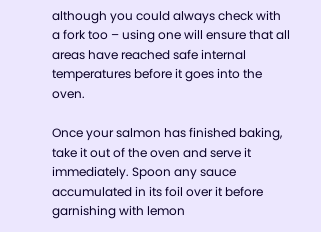although you could always check with a fork too – using one will ensure that all areas have reached safe internal temperatures before it goes into the oven.

Once your salmon has finished baking, take it out of the oven and serve it immediately. Spoon any sauce accumulated in its foil over it before garnishing with lemon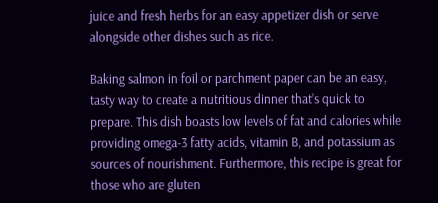juice and fresh herbs for an easy appetizer dish or serve alongside other dishes such as rice.

Baking salmon in foil or parchment paper can be an easy, tasty way to create a nutritious dinner that’s quick to prepare. This dish boasts low levels of fat and calories while providing omega-3 fatty acids, vitamin B, and potassium as sources of nourishment. Furthermore, this recipe is great for those who are gluten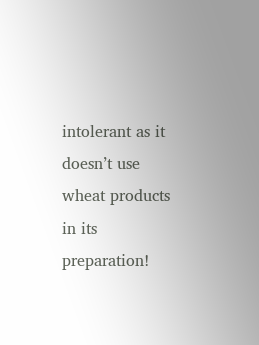intolerant as it doesn’t use wheat products in its preparation!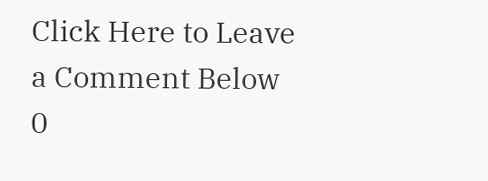Click Here to Leave a Comment Below 0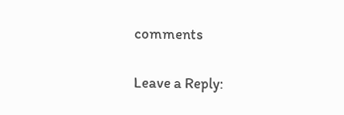comments

Leave a Reply: